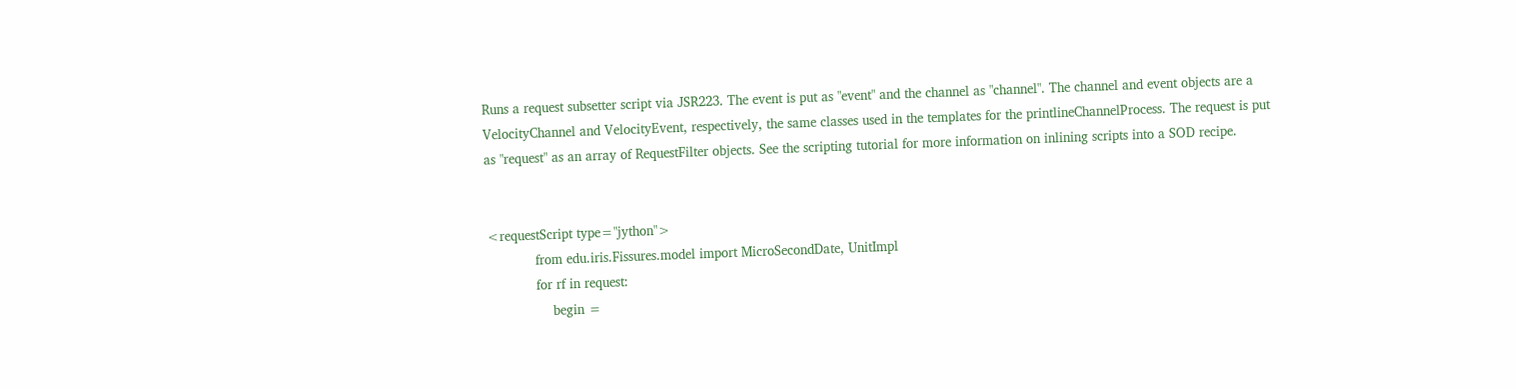Runs a request subsetter script via JSR223. The event is put as "event" and the channel as "channel". The channel and event objects are a VelocityChannel and VelocityEvent, respectively, the same classes used in the templates for the printlineChannelProcess. The request is put as "request" as an array of RequestFilter objects. See the scripting tutorial for more information on inlining scripts into a SOD recipe.


<requestScript type="jython">
            from edu.iris.Fissures.model import MicroSecondDate, UnitImpl
            for rf in request:
                begin =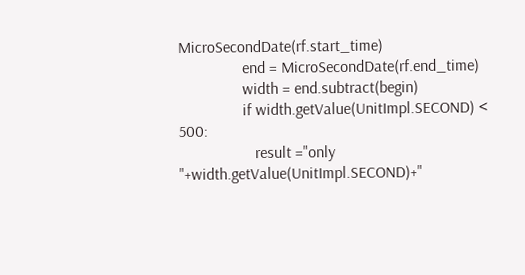MicroSecondDate(rf.start_time)
                end = MicroSecondDate(rf.end_time)
                width = end.subtract(begin)
                if width.getValue(UnitImpl.SECOND) < 500:
                   result ="only "+width.getValue(UnitImpl.SECOND)+"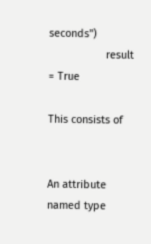seconds")
                   result = True

This consists of


An attribute named type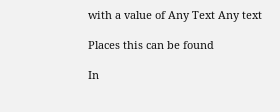with a value of Any Text Any text

Places this can be found

In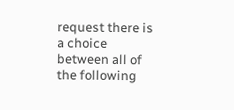request there is a choice between all of the following